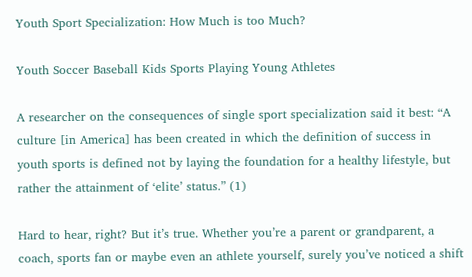Youth Sport Specialization: How Much is too Much?

Youth Soccer Baseball Kids Sports Playing Young Athletes

A researcher on the consequences of single sport specialization said it best: “A culture [in America] has been created in which the definition of success in youth sports is defined not by laying the foundation for a healthy lifestyle, but rather the attainment of ‘elite’ status.” (1)

Hard to hear, right? But it’s true. Whether you’re a parent or grandparent, a coach, sports fan or maybe even an athlete yourself, surely you’ve noticed a shift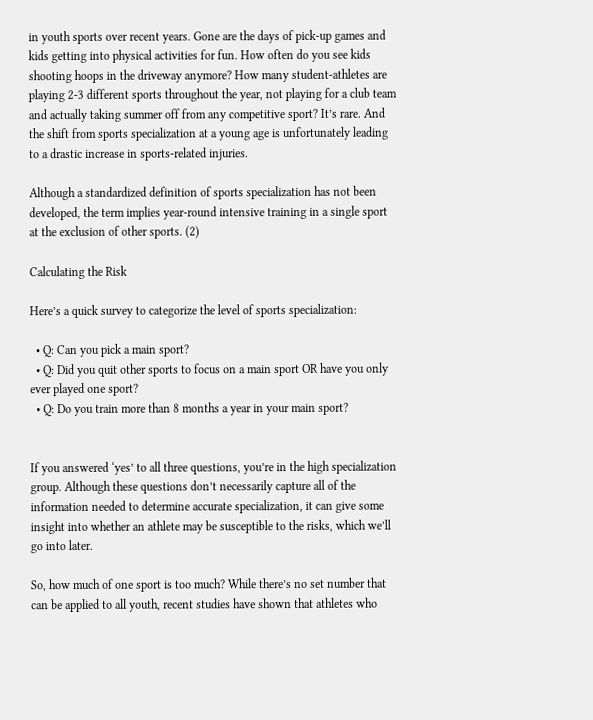in youth sports over recent years. Gone are the days of pick-up games and kids getting into physical activities for fun. How often do you see kids shooting hoops in the driveway anymore? How many student-athletes are playing 2-3 different sports throughout the year, not playing for a club team and actually taking summer off from any competitive sport? It’s rare. And the shift from sports specialization at a young age is unfortunately leading to a drastic increase in sports-related injuries.

Although a standardized definition of sports specialization has not been developed, the term implies year-round intensive training in a single sport at the exclusion of other sports. (2)

Calculating the Risk

Here’s a quick survey to categorize the level of sports specialization:

  • Q: Can you pick a main sport?
  • Q: Did you quit other sports to focus on a main sport OR have you only ever played one sport?
  • Q: Do you train more than 8 months a year in your main sport?


If you answered ‘yes’ to all three questions, you’re in the high specialization group. Although these questions don’t necessarily capture all of the information needed to determine accurate specialization, it can give some insight into whether an athlete may be susceptible to the risks, which we’ll go into later.

So, how much of one sport is too much? While there’s no set number that can be applied to all youth, recent studies have shown that athletes who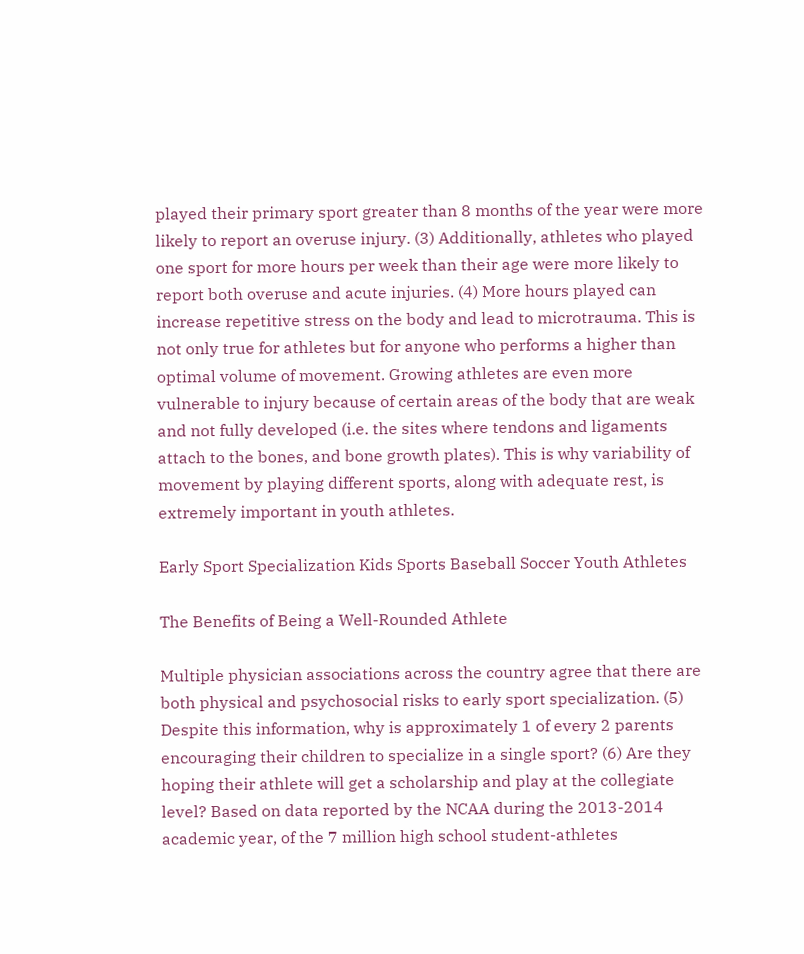played their primary sport greater than 8 months of the year were more likely to report an overuse injury. (3) Additionally, athletes who played one sport for more hours per week than their age were more likely to report both overuse and acute injuries. (4) More hours played can increase repetitive stress on the body and lead to microtrauma. This is not only true for athletes but for anyone who performs a higher than optimal volume of movement. Growing athletes are even more vulnerable to injury because of certain areas of the body that are weak and not fully developed (i.e. the sites where tendons and ligaments attach to the bones, and bone growth plates). This is why variability of movement by playing different sports, along with adequate rest, is extremely important in youth athletes.

Early Sport Specialization Kids Sports Baseball Soccer Youth Athletes

The Benefits of Being a Well-Rounded Athlete

Multiple physician associations across the country agree that there are both physical and psychosocial risks to early sport specialization. (5) Despite this information, why is approximately 1 of every 2 parents encouraging their children to specialize in a single sport? (6) Are they hoping their athlete will get a scholarship and play at the collegiate level? Based on data reported by the NCAA during the 2013-2014 academic year, of the 7 million high school student-athletes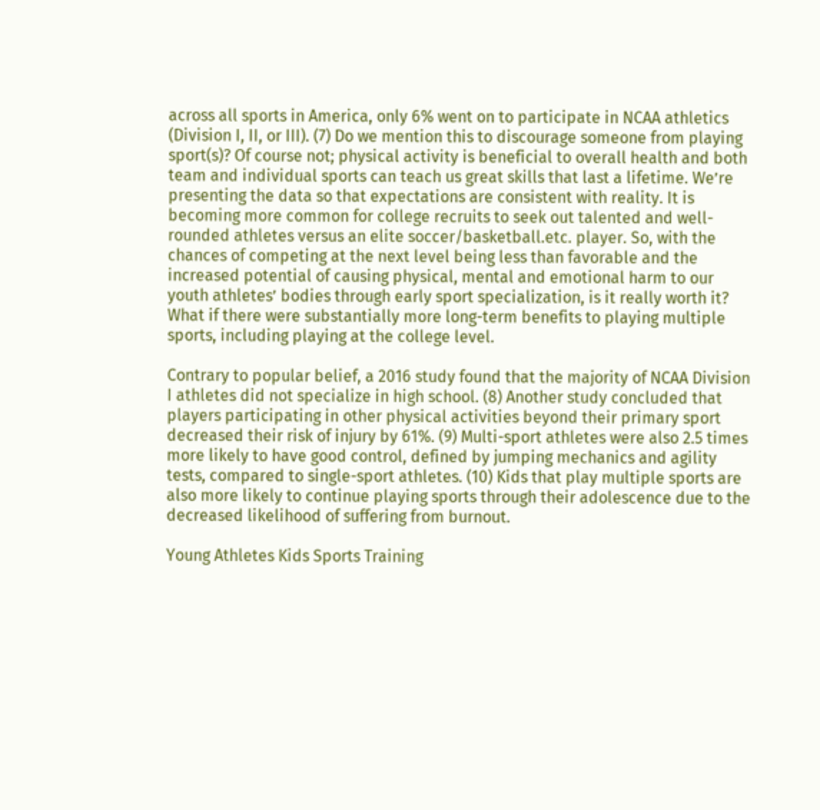across all sports in America, only 6% went on to participate in NCAA athletics (Division I, II, or III). (7) Do we mention this to discourage someone from playing sport(s)? Of course not; physical activity is beneficial to overall health and both team and individual sports can teach us great skills that last a lifetime. We’re presenting the data so that expectations are consistent with reality. It is becoming more common for college recruits to seek out talented and well-rounded athletes versus an elite soccer/basketball.etc. player. So, with the chances of competing at the next level being less than favorable and the increased potential of causing physical, mental and emotional harm to our youth athletes’ bodies through early sport specialization, is it really worth it? What if there were substantially more long-term benefits to playing multiple sports, including playing at the college level.

Contrary to popular belief, a 2016 study found that the majority of NCAA Division I athletes did not specialize in high school. (8) Another study concluded that players participating in other physical activities beyond their primary sport decreased their risk of injury by 61%. (9) Multi-sport athletes were also 2.5 times more likely to have good control, defined by jumping mechanics and agility tests, compared to single-sport athletes. (10) Kids that play multiple sports are also more likely to continue playing sports through their adolescence due to the decreased likelihood of suffering from burnout.

Young Athletes Kids Sports Training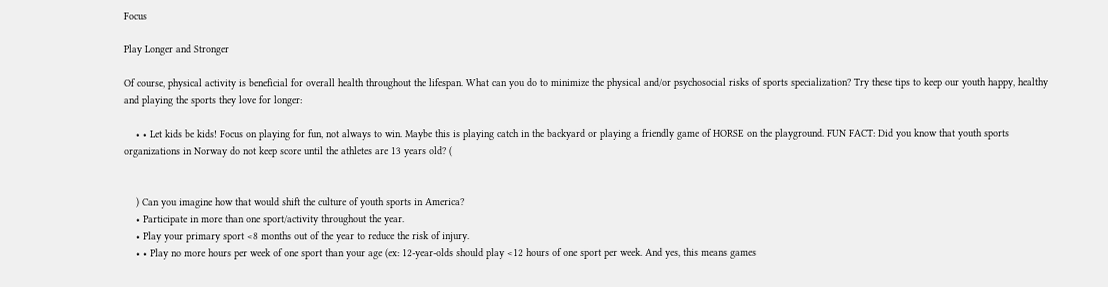Focus

Play Longer and Stronger

Of course, physical activity is beneficial for overall health throughout the lifespan. What can you do to minimize the physical and/or psychosocial risks of sports specialization? Try these tips to keep our youth happy, healthy and playing the sports they love for longer:

    • • Let kids be kids! Focus on playing for fun, not always to win. Maybe this is playing catch in the backyard or playing a friendly game of HORSE on the playground. FUN FACT: Did you know that youth sports organizations in Norway do not keep score until the athletes are 13 years old? (


    ) Can you imagine how that would shift the culture of youth sports in America?
    • Participate in more than one sport/activity throughout the year.
    • Play your primary sport <8 months out of the year to reduce the risk of injury.
    • • Play no more hours per week of one sport than your age (ex: 12-year-olds should play <12 hours of one sport per week. And yes, this means games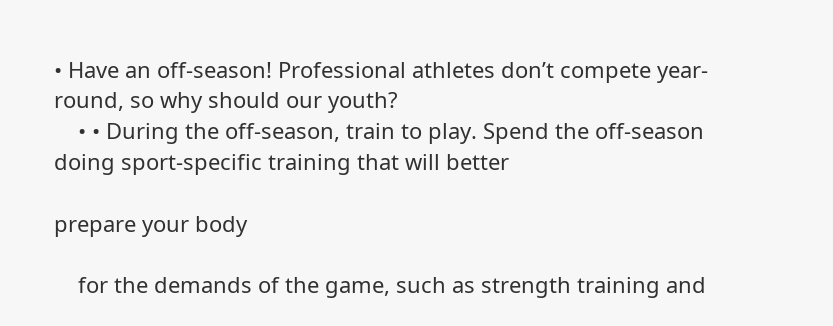• Have an off-season! Professional athletes don’t compete year-round, so why should our youth?
    • • During the off-season, train to play. Spend the off-season doing sport-specific training that will better

prepare your body

    for the demands of the game, such as strength training and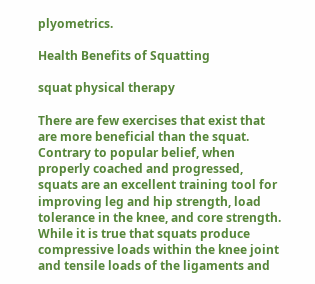plyometrics.

Health Benefits of Squatting

squat physical therapy

There are few exercises that exist that are more beneficial than the squat. Contrary to popular belief, when properly coached and progressed, squats are an excellent training tool for improving leg and hip strength, load tolerance in the knee, and core strength. While it is true that squats produce compressive loads within the knee joint and tensile loads of the ligaments and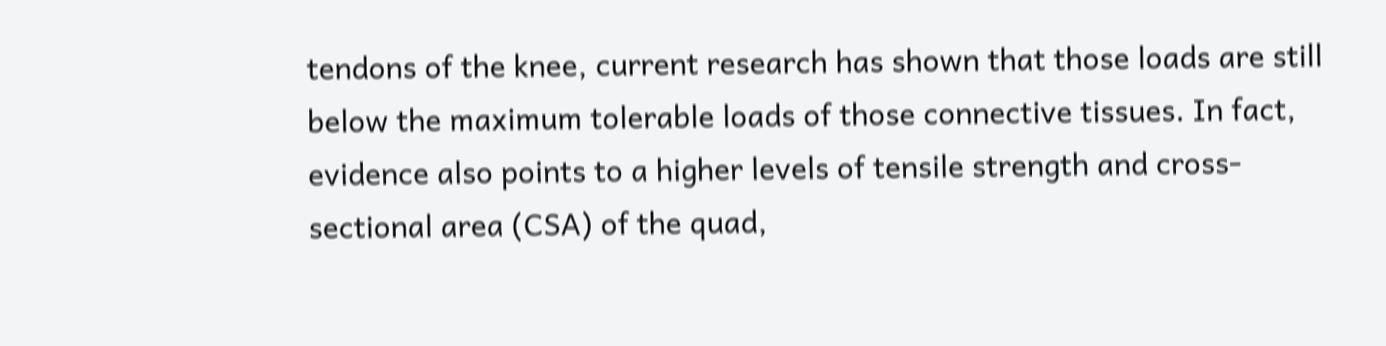tendons of the knee, current research has shown that those loads are still below the maximum tolerable loads of those connective tissues. In fact, evidence also points to a higher levels of tensile strength and cross-sectional area (CSA) of the quad,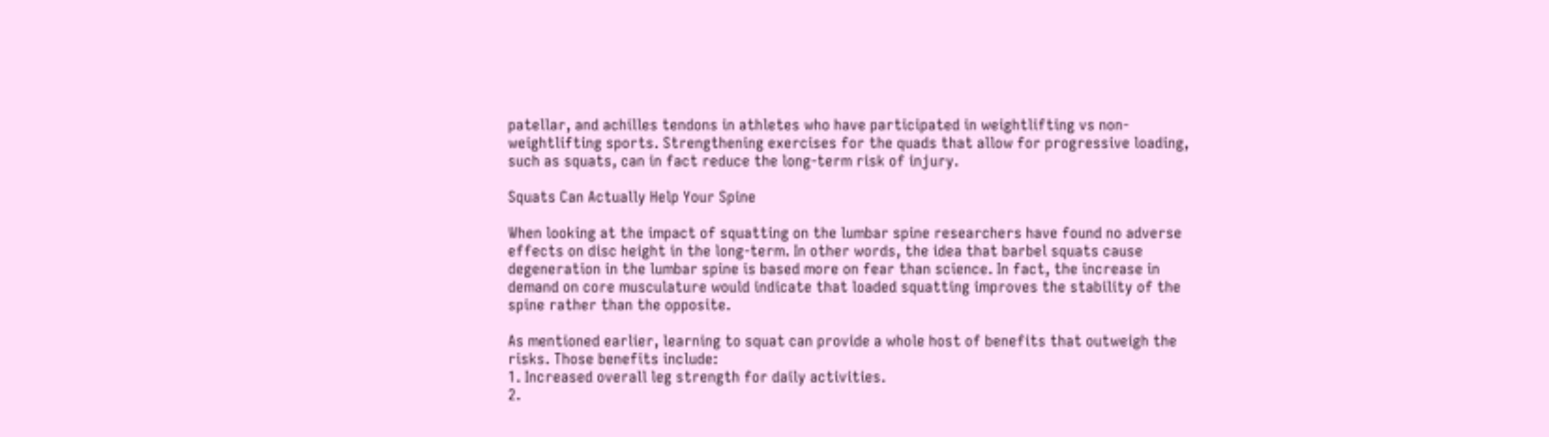patellar, and achilles tendons in athletes who have participated in weightlifting vs non-weightlifting sports. Strengthening exercises for the quads that allow for progressive loading, such as squats, can in fact reduce the long-term risk of injury.

Squats Can Actually Help Your Spine

When looking at the impact of squatting on the lumbar spine researchers have found no adverse effects on disc height in the long-term. In other words, the idea that barbel squats cause degeneration in the lumbar spine is based more on fear than science. In fact, the increase in demand on core musculature would indicate that loaded squatting improves the stability of the spine rather than the opposite.

As mentioned earlier, learning to squat can provide a whole host of benefits that outweigh the risks. Those benefits include:
1. Increased overall leg strength for daily activities.
2.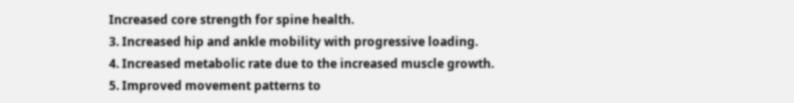Increased core strength for spine health.
3. Increased hip and ankle mobility with progressive loading.
4. Increased metabolic rate due to the increased muscle growth.
5. Improved movement patterns to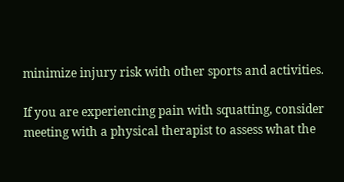minimize injury risk with other sports and activities.

If you are experiencing pain with squatting, consider meeting with a physical therapist to assess what the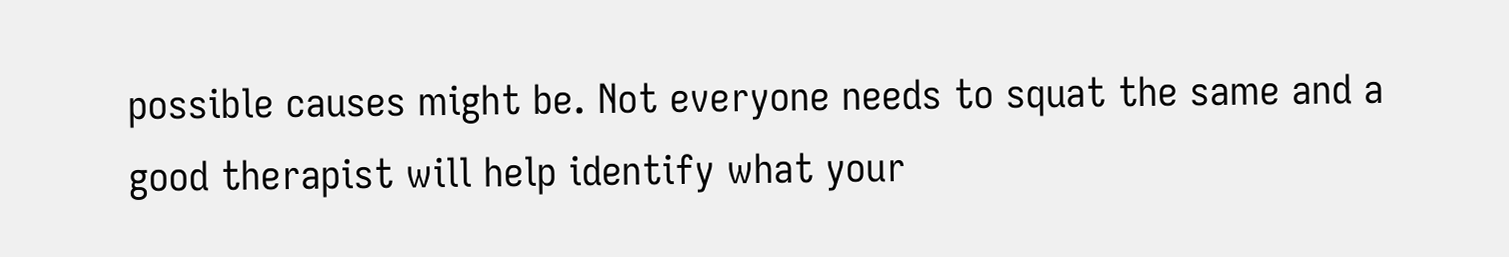possible causes might be. Not everyone needs to squat the same and a good therapist will help identify what your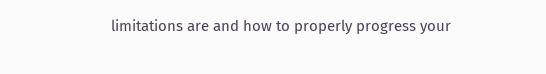limitations are and how to properly progress your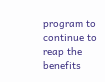program to continue to reap the benefits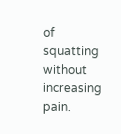of squatting without increasing pain.